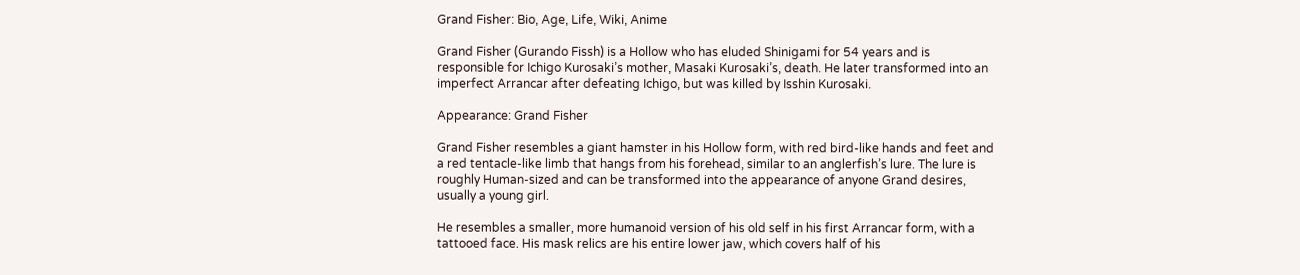Grand Fisher: Bio, Age, Life, Wiki, Anime

Grand Fisher (Gurando Fissh) is a Hollow who has eluded Shinigami for 54 years and is responsible for Ichigo Kurosaki’s mother, Masaki Kurosaki’s, death. He later transformed into an imperfect Arrancar after defeating Ichigo, but was killed by Isshin Kurosaki.

Appearance: Grand Fisher

Grand Fisher resembles a giant hamster in his Hollow form, with red bird-like hands and feet and a red tentacle-like limb that hangs from his forehead, similar to an anglerfish’s lure. The lure is roughly Human-sized and can be transformed into the appearance of anyone Grand desires, usually a young girl.

He resembles a smaller, more humanoid version of his old self in his first Arrancar form, with a tattooed face. His mask relics are his entire lower jaw, which covers half of his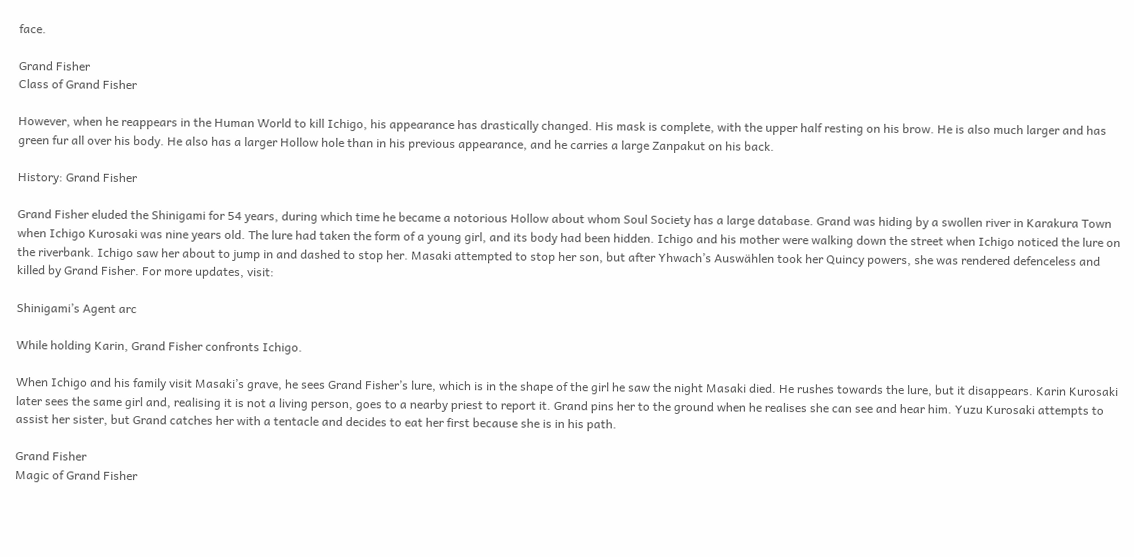face.

Grand Fisher
Class of Grand Fisher

However, when he reappears in the Human World to kill Ichigo, his appearance has drastically changed. His mask is complete, with the upper half resting on his brow. He is also much larger and has green fur all over his body. He also has a larger Hollow hole than in his previous appearance, and he carries a large Zanpakut on his back.

History: Grand Fisher

Grand Fisher eluded the Shinigami for 54 years, during which time he became a notorious Hollow about whom Soul Society has a large database. Grand was hiding by a swollen river in Karakura Town when Ichigo Kurosaki was nine years old. The lure had taken the form of a young girl, and its body had been hidden. Ichigo and his mother were walking down the street when Ichigo noticed the lure on the riverbank. Ichigo saw her about to jump in and dashed to stop her. Masaki attempted to stop her son, but after Yhwach’s Auswählen took her Quincy powers, she was rendered defenceless and killed by Grand Fisher. For more updates, visit:

Shinigami’s Agent arc

While holding Karin, Grand Fisher confronts Ichigo.

When Ichigo and his family visit Masaki’s grave, he sees Grand Fisher’s lure, which is in the shape of the girl he saw the night Masaki died. He rushes towards the lure, but it disappears. Karin Kurosaki later sees the same girl and, realising it is not a living person, goes to a nearby priest to report it. Grand pins her to the ground when he realises she can see and hear him. Yuzu Kurosaki attempts to assist her sister, but Grand catches her with a tentacle and decides to eat her first because she is in his path.

Grand Fisher
Magic of Grand Fisher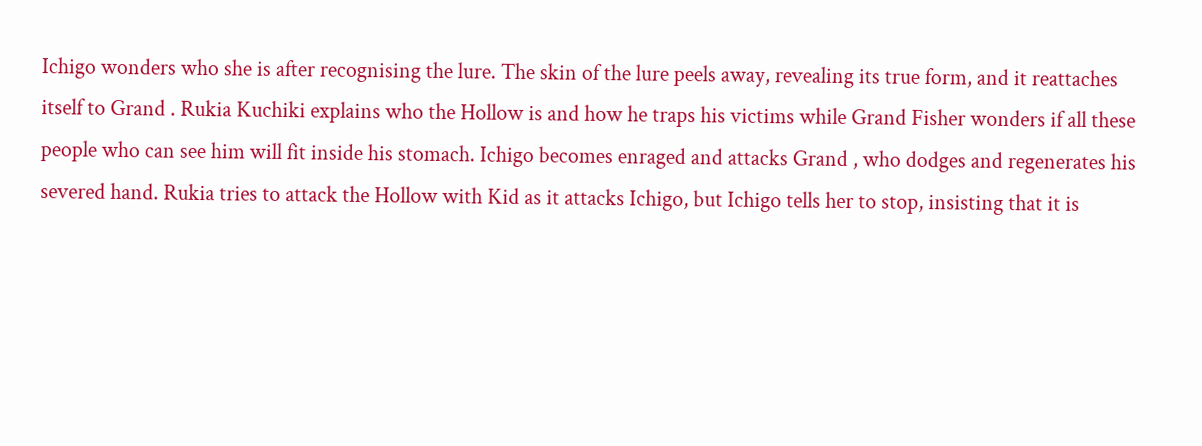Ichigo wonders who she is after recognising the lure. The skin of the lure peels away, revealing its true form, and it reattaches itself to Grand . Rukia Kuchiki explains who the Hollow is and how he traps his victims while Grand Fisher wonders if all these people who can see him will fit inside his stomach. Ichigo becomes enraged and attacks Grand , who dodges and regenerates his severed hand. Rukia tries to attack the Hollow with Kid as it attacks Ichigo, but Ichigo tells her to stop, insisting that it is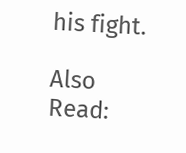his fight.

Also Read: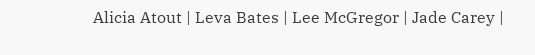Alicia Atout | Leva Bates | Lee McGregor | Jade Carey |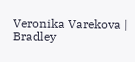Veronika Varekova | Bradley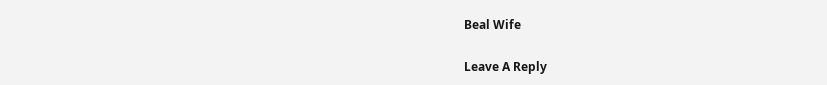Beal Wife

Leave A Reply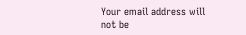Your email address will not be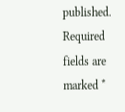published. Required fields are marked *